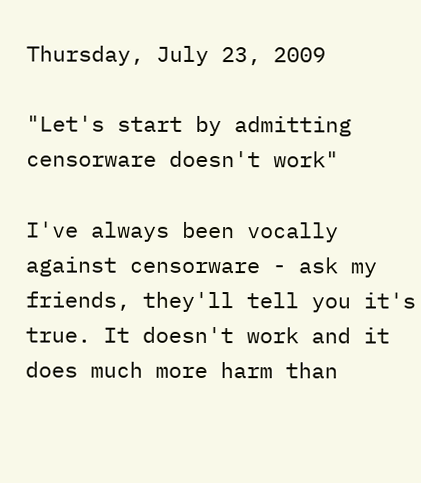Thursday, July 23, 2009

"Let's start by admitting censorware doesn't work"

I've always been vocally against censorware - ask my friends, they'll tell you it's true. It doesn't work and it does much more harm than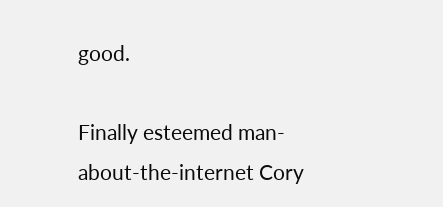good.

Finally esteemed man-about-the-internet Cory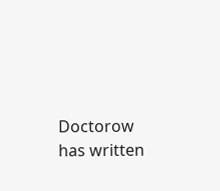Doctorow has written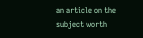an article on the subject worth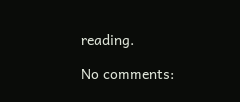reading.

No comments: